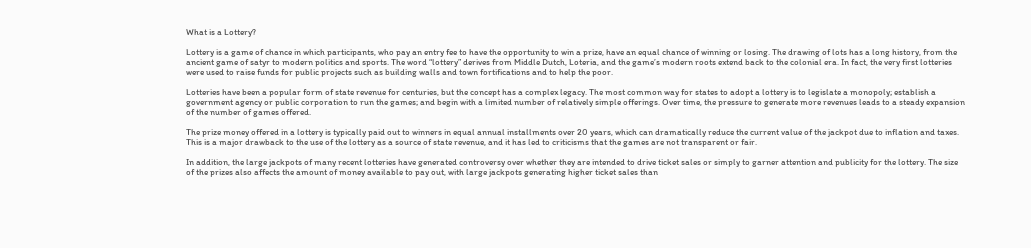What is a Lottery?

Lottery is a game of chance in which participants, who pay an entry fee to have the opportunity to win a prize, have an equal chance of winning or losing. The drawing of lots has a long history, from the ancient game of satyr to modern politics and sports. The word “lottery” derives from Middle Dutch, Loteria, and the game’s modern roots extend back to the colonial era. In fact, the very first lotteries were used to raise funds for public projects such as building walls and town fortifications and to help the poor.

Lotteries have been a popular form of state revenue for centuries, but the concept has a complex legacy. The most common way for states to adopt a lottery is to legislate a monopoly; establish a government agency or public corporation to run the games; and begin with a limited number of relatively simple offerings. Over time, the pressure to generate more revenues leads to a steady expansion of the number of games offered.

The prize money offered in a lottery is typically paid out to winners in equal annual installments over 20 years, which can dramatically reduce the current value of the jackpot due to inflation and taxes. This is a major drawback to the use of the lottery as a source of state revenue, and it has led to criticisms that the games are not transparent or fair.

In addition, the large jackpots of many recent lotteries have generated controversy over whether they are intended to drive ticket sales or simply to garner attention and publicity for the lottery. The size of the prizes also affects the amount of money available to pay out, with large jackpots generating higher ticket sales than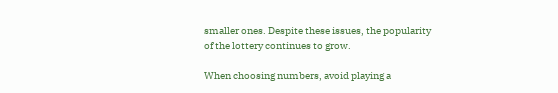smaller ones. Despite these issues, the popularity of the lottery continues to grow.

When choosing numbers, avoid playing a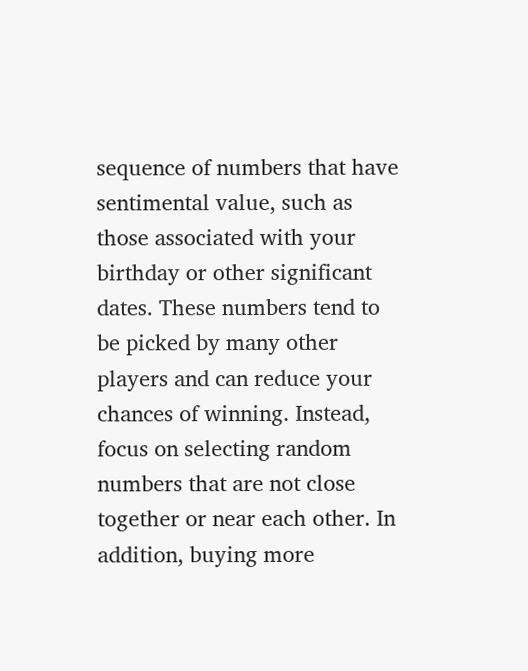sequence of numbers that have sentimental value, such as those associated with your birthday or other significant dates. These numbers tend to be picked by many other players and can reduce your chances of winning. Instead, focus on selecting random numbers that are not close together or near each other. In addition, buying more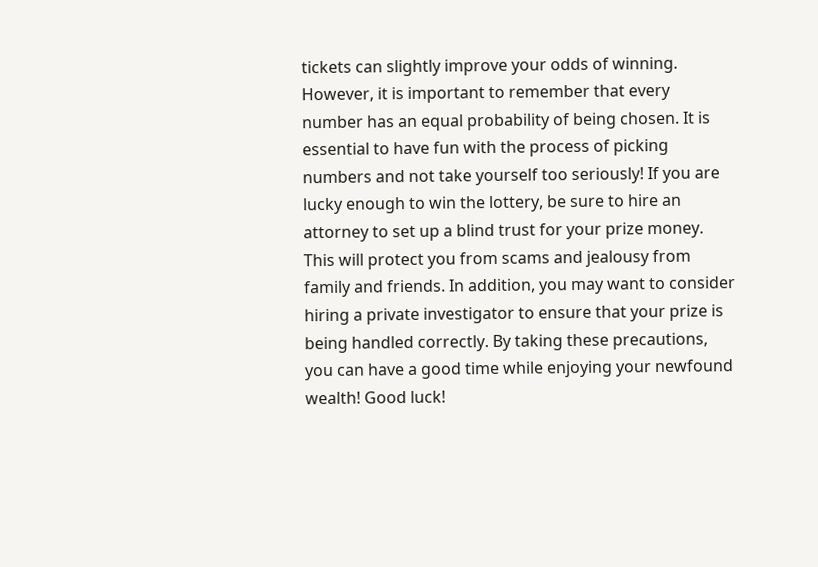tickets can slightly improve your odds of winning. However, it is important to remember that every number has an equal probability of being chosen. It is essential to have fun with the process of picking numbers and not take yourself too seriously! If you are lucky enough to win the lottery, be sure to hire an attorney to set up a blind trust for your prize money. This will protect you from scams and jealousy from family and friends. In addition, you may want to consider hiring a private investigator to ensure that your prize is being handled correctly. By taking these precautions, you can have a good time while enjoying your newfound wealth! Good luck!